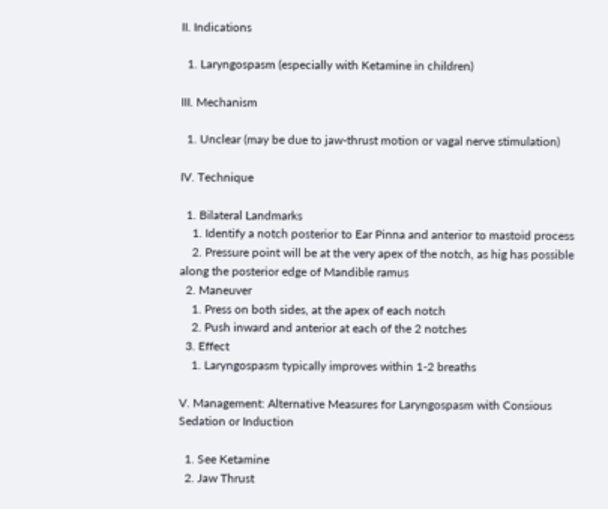II. Indications

  1. Laryngospasm (especially with Ketamine in children)

III. Mechanism

  1. Unclear (may be due to jaw-thrust motion or vagal nerve stimulation)

IV. Technique

  1. Bilateral Landmarks
    1. Identify a notch posterior to Ear Pinna and anterior to mastoid process
    2. Pressure point will be at the very apex of the notch, as hig has possible along the posterior edge of Mandible ramus
  2. Maneuver
    1. Press on both sides, at the apex of each notch
    2. Push inward and anterior at each of the 2 notches
  3. Effect
    1. Laryngospasm typically improves within 1-2 breaths

V. Management: Alternative Measures for Laryngospasm with Consious Sedation or Induction

  1. See Ketamine
  2. Jaw Thrust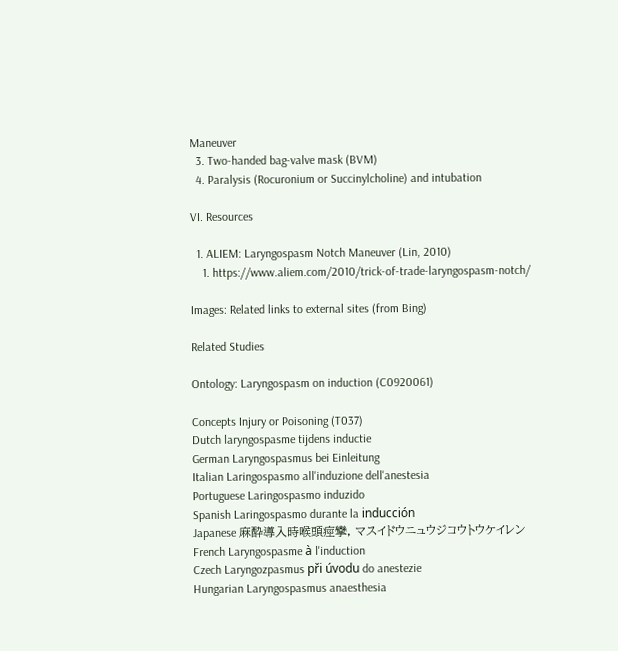Maneuver
  3. Two-handed bag-valve mask (BVM)
  4. Paralysis (Rocuronium or Succinylcholine) and intubation

VI. Resources

  1. ALIEM: Laryngospasm Notch Maneuver (Lin, 2010)
    1. https://www.aliem.com/2010/trick-of-trade-laryngospasm-notch/

Images: Related links to external sites (from Bing)

Related Studies

Ontology: Laryngospasm on induction (C0920061)

Concepts Injury or Poisoning (T037)
Dutch laryngospasme tijdens inductie
German Laryngospasmus bei Einleitung
Italian Laringospasmo all'induzione dell'anestesia
Portuguese Laringospasmo induzido
Spanish Laringospasmo durante la inducción
Japanese 麻酔導入時喉頭痙攣, マスイドウニュウジコウトウケイレン
French Laryngospasme à l'induction
Czech Laryngozpasmus při úvodu do anestezie
Hungarian Laryngospasmus anaesthesia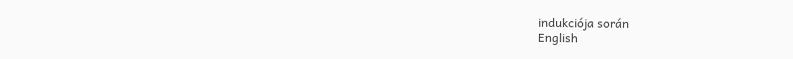indukciója során
English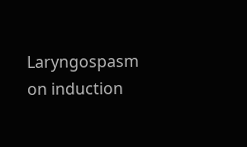Laryngospasm on induction